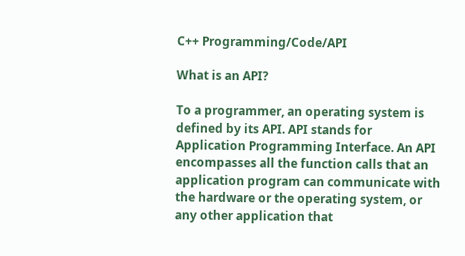C++ Programming/Code/API

What is an API?

To a programmer, an operating system is defined by its API. API stands for Application Programming Interface. An API encompasses all the function calls that an application program can communicate with the hardware or the operating system, or any other application that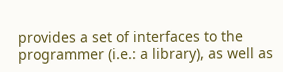provides a set of interfaces to the programmer (i.e.: a library), as well as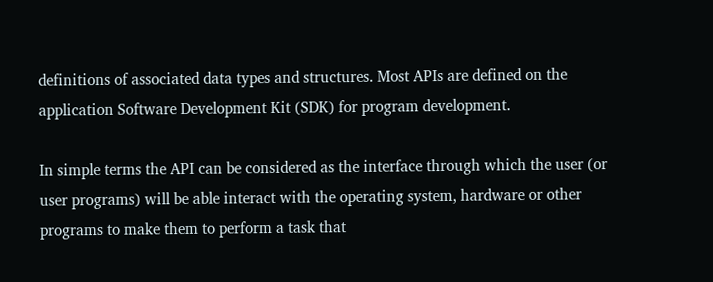definitions of associated data types and structures. Most APIs are defined on the application Software Development Kit (SDK) for program development.

In simple terms the API can be considered as the interface through which the user (or user programs) will be able interact with the operating system, hardware or other programs to make them to perform a task that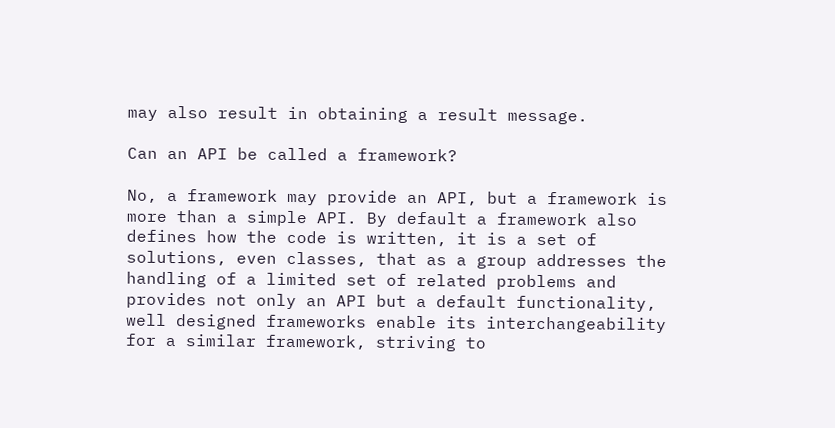may also result in obtaining a result message.

Can an API be called a framework?

No, a framework may provide an API, but a framework is more than a simple API. By default a framework also defines how the code is written, it is a set of solutions, even classes, that as a group addresses the handling of a limited set of related problems and provides not only an API but a default functionality, well designed frameworks enable its interchangeability for a similar framework, striving to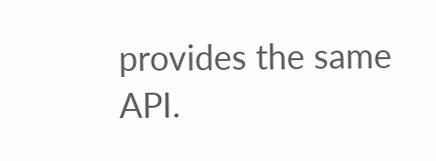provides the same API.